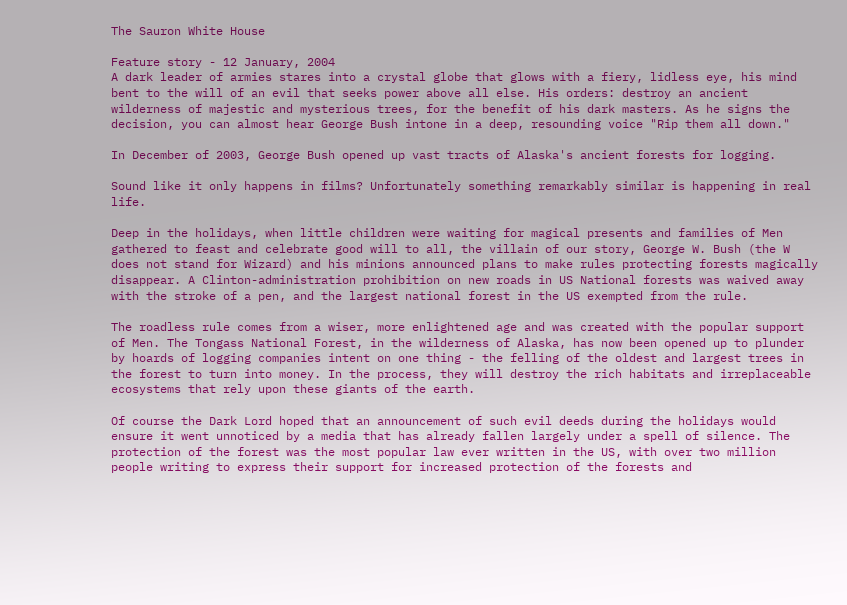The Sauron White House

Feature story - 12 January, 2004
A dark leader of armies stares into a crystal globe that glows with a fiery, lidless eye, his mind bent to the will of an evil that seeks power above all else. His orders: destroy an ancient wilderness of majestic and mysterious trees, for the benefit of his dark masters. As he signs the decision, you can almost hear George Bush intone in a deep, resounding voice "Rip them all down."

In December of 2003, George Bush opened up vast tracts of Alaska's ancient forests for logging.

Sound like it only happens in films? Unfortunately something remarkably similar is happening in real life.

Deep in the holidays, when little children were waiting for magical presents and families of Men gathered to feast and celebrate good will to all, the villain of our story, George W. Bush (the W does not stand for Wizard) and his minions announced plans to make rules protecting forests magically disappear. A Clinton-administration prohibition on new roads in US National forests was waived away with the stroke of a pen, and the largest national forest in the US exempted from the rule.

The roadless rule comes from a wiser, more enlightened age and was created with the popular support of Men. The Tongass National Forest, in the wilderness of Alaska, has now been opened up to plunder by hoards of logging companies intent on one thing - the felling of the oldest and largest trees in the forest to turn into money. In the process, they will destroy the rich habitats and irreplaceable ecosystems that rely upon these giants of the earth.

Of course the Dark Lord hoped that an announcement of such evil deeds during the holidays would ensure it went unnoticed by a media that has already fallen largely under a spell of silence. The protection of the forest was the most popular law ever written in the US, with over two million people writing to express their support for increased protection of the forests and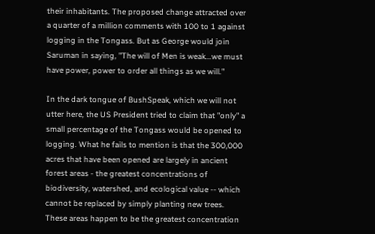their inhabitants. The proposed change attracted over a quarter of a million comments with 100 to 1 against logging in the Tongass. But as George would join Saruman in saying, "The will of Men is weak...we must have power, power to order all things as we will."

In the dark tongue of BushSpeak, which we will not utter here, the US President tried to claim that "only" a small percentage of the Tongass would be opened to logging. What he fails to mention is that the 300,000 acres that have been opened are largely in ancient forest areas - the greatest concentrations of biodiversity, watershed, and ecological value -- which cannot be replaced by simply planting new trees. These areas happen to be the greatest concentration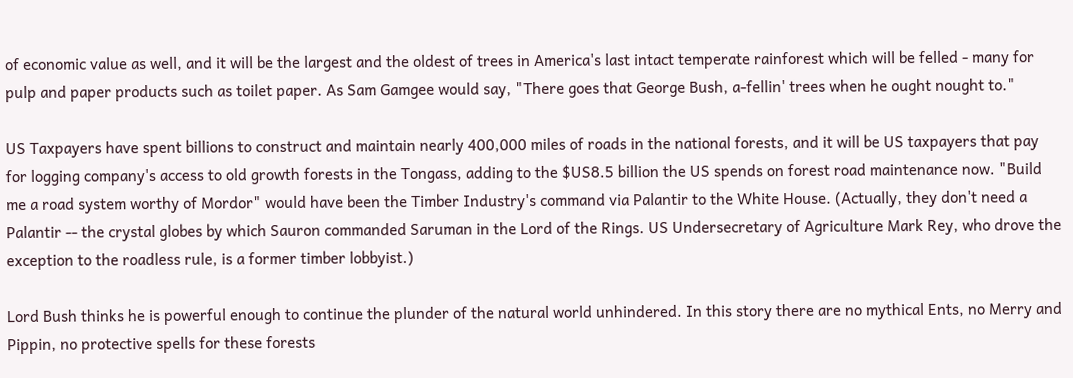of economic value as well, and it will be the largest and the oldest of trees in America's last intact temperate rainforest which will be felled - many for pulp and paper products such as toilet paper. As Sam Gamgee would say, "There goes that George Bush, a-fellin' trees when he ought nought to."

US Taxpayers have spent billions to construct and maintain nearly 400,000 miles of roads in the national forests, and it will be US taxpayers that pay for logging company's access to old growth forests in the Tongass, adding to the $US8.5 billion the US spends on forest road maintenance now. "Build me a road system worthy of Mordor" would have been the Timber Industry's command via Palantir to the White House. (Actually, they don't need a Palantir -- the crystal globes by which Sauron commanded Saruman in the Lord of the Rings. US Undersecretary of Agriculture Mark Rey, who drove the exception to the roadless rule, is a former timber lobbyist.)

Lord Bush thinks he is powerful enough to continue the plunder of the natural world unhindered. In this story there are no mythical Ents, no Merry and Pippin, no protective spells for these forests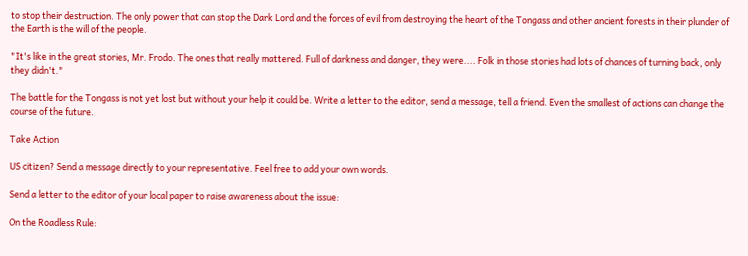to stop their destruction. The only power that can stop the Dark Lord and the forces of evil from destroying the heart of the Tongass and other ancient forests in their plunder of the Earth is the will of the people.

"It's like in the great stories, Mr. Frodo. The ones that really mattered. Full of darkness and danger, they were.... Folk in those stories had lots of chances of turning back, only they didn't."

The battle for the Tongass is not yet lost but without your help it could be. Write a letter to the editor, send a message, tell a friend. Even the smallest of actions can change the course of the future.

Take Action

US citizen? Send a message directly to your representative. Feel free to add your own words.

Send a letter to the editor of your local paper to raise awareness about the issue:

On the Roadless Rule: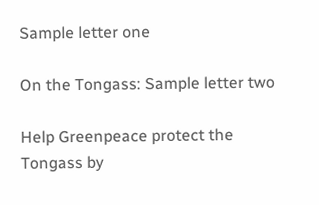Sample letter one

On the Tongass: Sample letter two

Help Greenpeace protect the Tongass by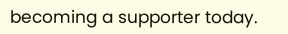becoming a supporter today.